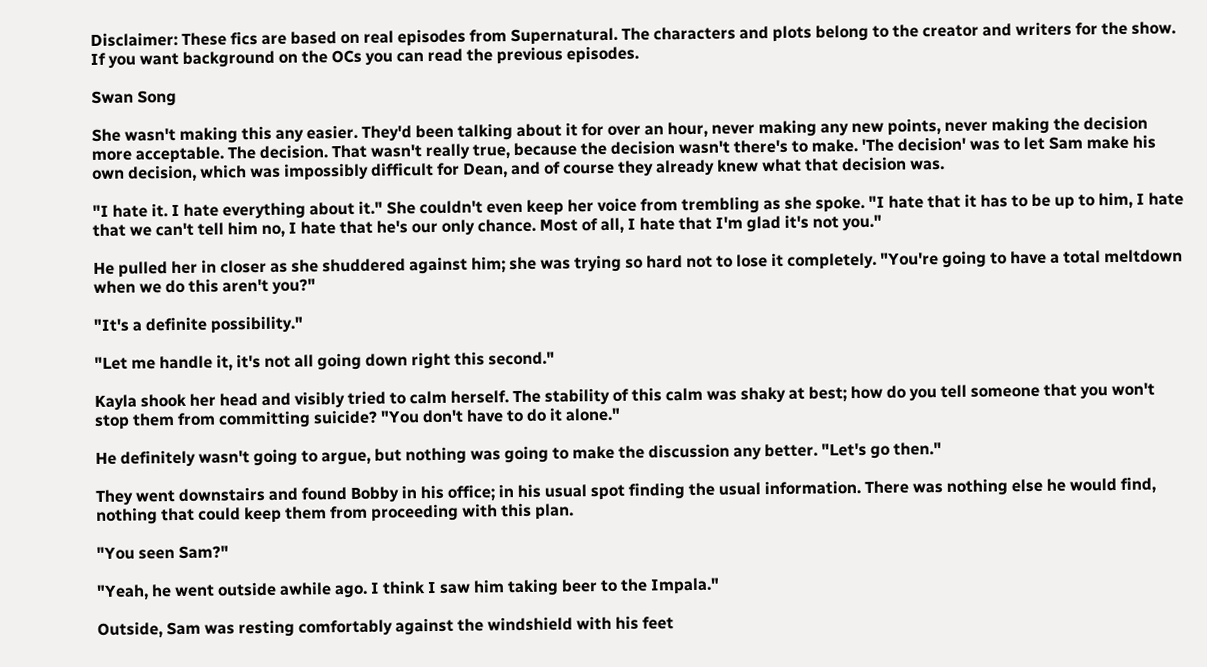Disclaimer: These fics are based on real episodes from Supernatural. The characters and plots belong to the creator and writers for the show. If you want background on the OCs you can read the previous episodes.

Swan Song

She wasn't making this any easier. They'd been talking about it for over an hour, never making any new points, never making the decision more acceptable. The decision. That wasn't really true, because the decision wasn't there's to make. 'The decision' was to let Sam make his own decision, which was impossibly difficult for Dean, and of course they already knew what that decision was.

"I hate it. I hate everything about it." She couldn't even keep her voice from trembling as she spoke. "I hate that it has to be up to him, I hate that we can't tell him no, I hate that he's our only chance. Most of all, I hate that I'm glad it's not you."

He pulled her in closer as she shuddered against him; she was trying so hard not to lose it completely. "You're going to have a total meltdown when we do this aren't you?"

"It's a definite possibility."

"Let me handle it, it's not all going down right this second."

Kayla shook her head and visibly tried to calm herself. The stability of this calm was shaky at best; how do you tell someone that you won't stop them from committing suicide? "You don't have to do it alone."

He definitely wasn't going to argue, but nothing was going to make the discussion any better. "Let's go then."

They went downstairs and found Bobby in his office; in his usual spot finding the usual information. There was nothing else he would find, nothing that could keep them from proceeding with this plan.

"You seen Sam?"

"Yeah, he went outside awhile ago. I think I saw him taking beer to the Impala."

Outside, Sam was resting comfortably against the windshield with his feet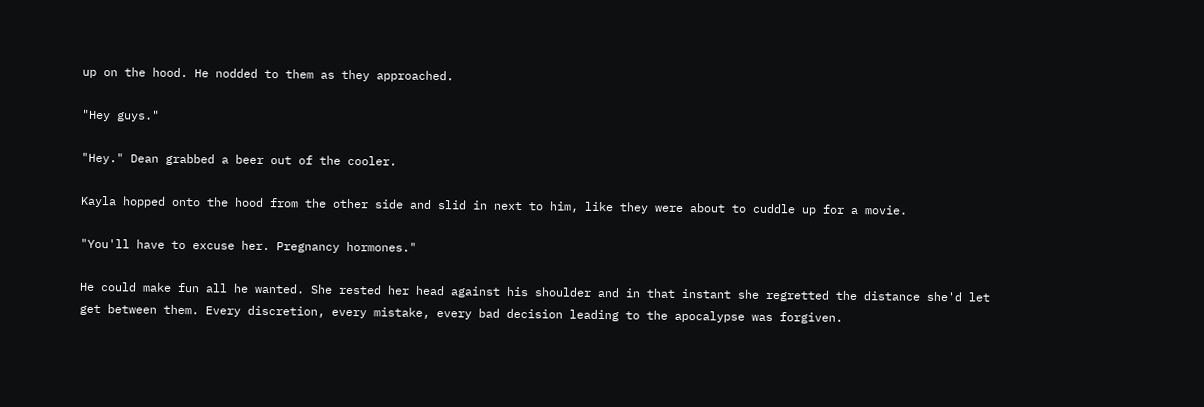up on the hood. He nodded to them as they approached.

"Hey guys."

"Hey." Dean grabbed a beer out of the cooler.

Kayla hopped onto the hood from the other side and slid in next to him, like they were about to cuddle up for a movie.

"You'll have to excuse her. Pregnancy hormones."

He could make fun all he wanted. She rested her head against his shoulder and in that instant she regretted the distance she'd let get between them. Every discretion, every mistake, every bad decision leading to the apocalypse was forgiven.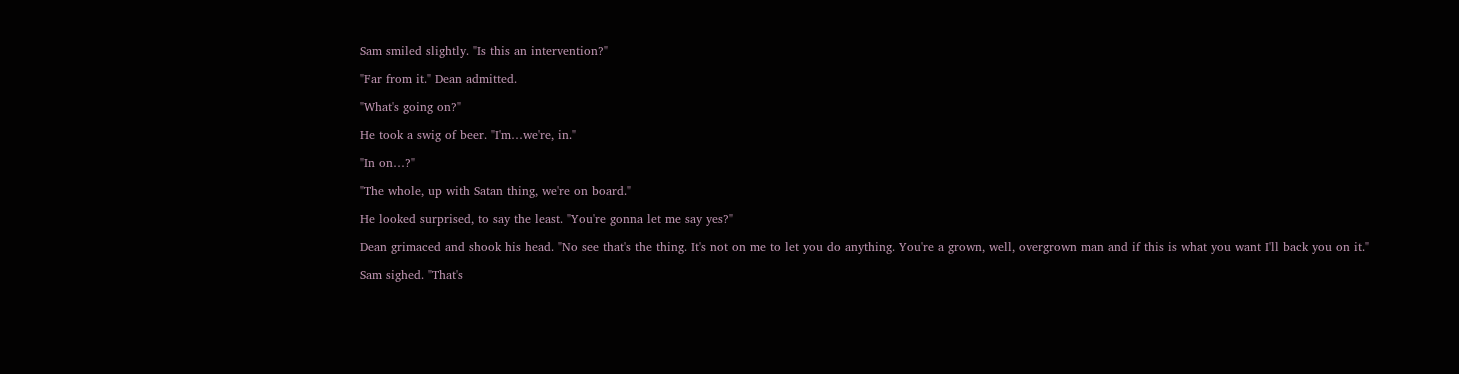Sam smiled slightly. "Is this an intervention?"

"Far from it." Dean admitted.

"What's going on?"

He took a swig of beer. "I'm…we're, in."

"In on…?"

"The whole, up with Satan thing, we're on board."

He looked surprised, to say the least. "You're gonna let me say yes?"

Dean grimaced and shook his head. "No see that's the thing. It's not on me to let you do anything. You're a grown, well, overgrown man and if this is what you want I'll back you on it."

Sam sighed. "That's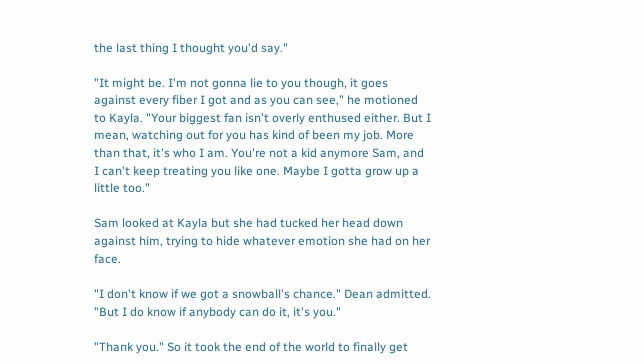the last thing I thought you'd say."

"It might be. I'm not gonna lie to you though, it goes against every fiber I got and as you can see," he motioned to Kayla. "Your biggest fan isn't overly enthused either. But I mean, watching out for you has kind of been my job. More than that, it's who I am. You're not a kid anymore Sam, and I can't keep treating you like one. Maybe I gotta grow up a little too."

Sam looked at Kayla but she had tucked her head down against him, trying to hide whatever emotion she had on her face.

"I don't know if we got a snowball's chance." Dean admitted. "But I do know if anybody can do it, it's you."

"Thank you." So it took the end of the world to finally get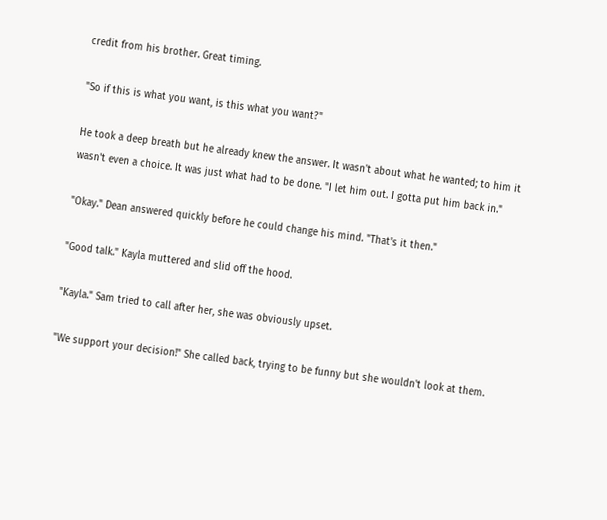credit from his brother. Great timing.

"So if this is what you want, is this what you want?"

He took a deep breath but he already knew the answer. It wasn't about what he wanted; to him it wasn't even a choice. It was just what had to be done. "I let him out. I gotta put him back in."

"Okay." Dean answered quickly before he could change his mind. "That's it then."

"Good talk." Kayla muttered and slid off the hood.

"Kayla." Sam tried to call after her, she was obviously upset.

"We support your decision!" She called back, trying to be funny but she wouldn't look at them.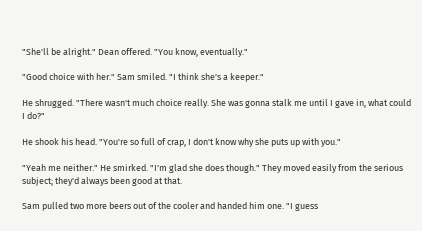"She'll be alright." Dean offered. "You know, eventually."

"Good choice with her." Sam smiled. "I think she's a keeper."

He shrugged. "There wasn't much choice really. She was gonna stalk me until I gave in, what could I do?"

He shook his head. "You're so full of crap, I don't know why she puts up with you."

"Yeah me neither." He smirked. "I'm glad she does though." They moved easily from the serious subject; they'd always been good at that.

Sam pulled two more beers out of the cooler and handed him one. "I guess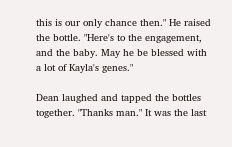this is our only chance then." He raised the bottle. "Here's to the engagement, and the baby. May he be blessed with a lot of Kayla's genes."

Dean laughed and tapped the bottles together. "Thanks man." It was the last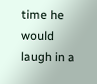time he would laugh in a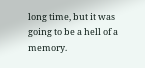long time, but it was going to be a hell of a memory.